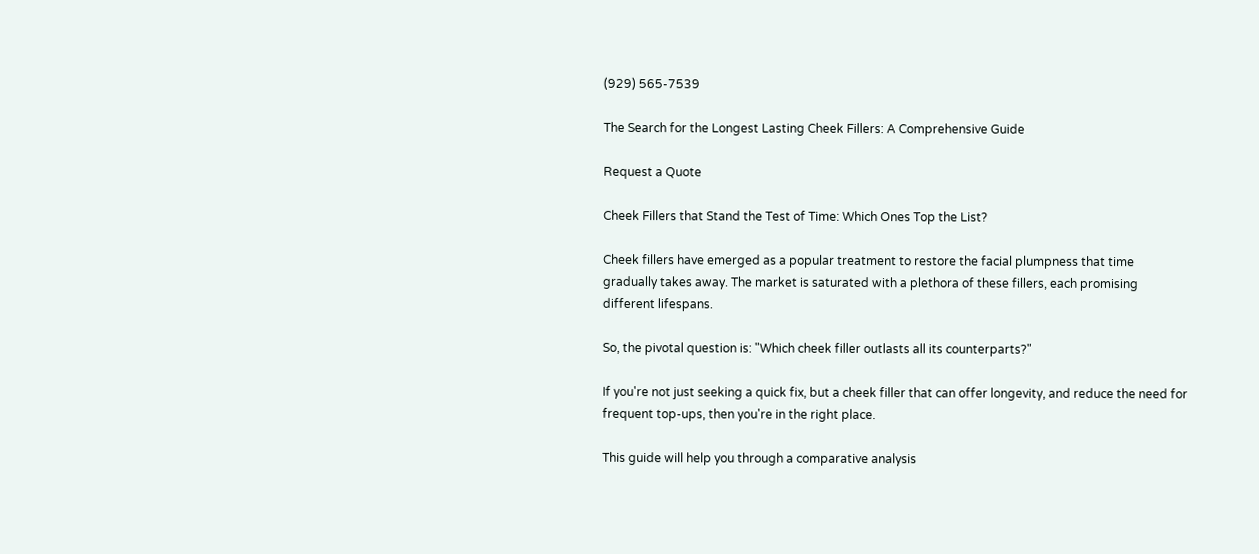(929) 565-7539

The Search for the Longest Lasting Cheek Fillers: A Comprehensive Guide

Request a Quote

Cheek Fillers that Stand the Test of Time: Which Ones Top the List?

Cheek fillers have emerged as a popular treatment to restore the facial plumpness that time gradually takes away. The market is saturated with a plethora of these fillers, each promising different lifespans.

So, the pivotal question is: "Which cheek filler outlasts all its counterparts?"

If you're not just seeking a quick fix, but a cheek filler that can offer longevity, and reduce the need for frequent top-ups, then you're in the right place.

This guide will help you through a comparative analysis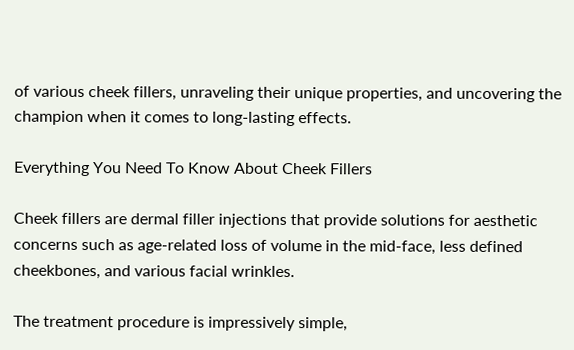of various cheek fillers, unraveling their unique properties, and uncovering the champion when it comes to long-lasting effects.

Everything You Need To Know About Cheek Fillers

Cheek fillers are dermal filler injections that provide solutions for aesthetic concerns such as age-related loss of volume in the mid-face, less defined cheekbones, and various facial wrinkles.

The treatment procedure is impressively simple,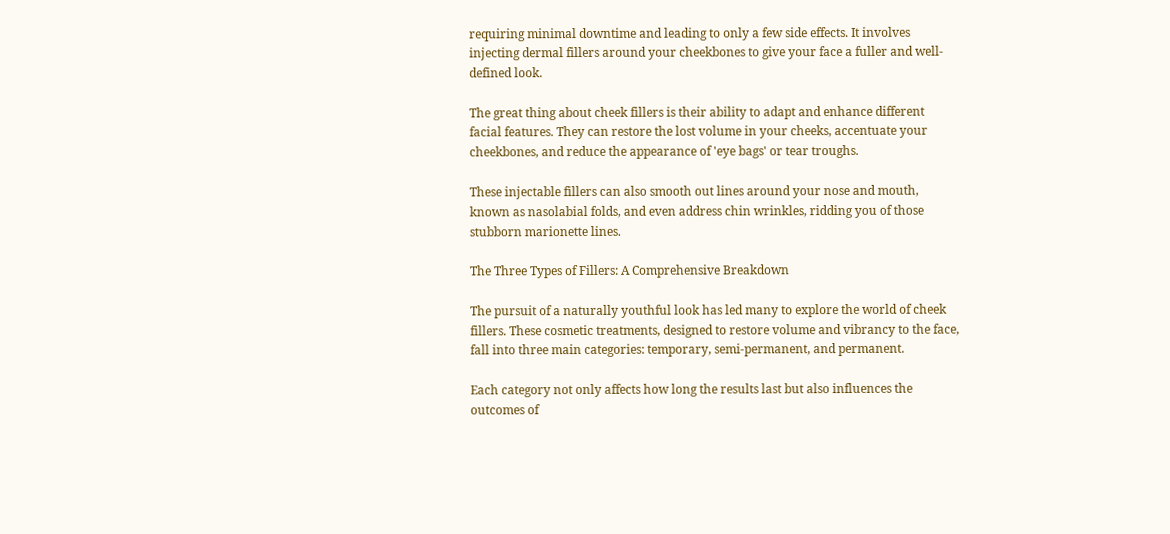requiring minimal downtime and leading to only a few side effects. It involves injecting dermal fillers around your cheekbones to give your face a fuller and well-defined look.

The great thing about cheek fillers is their ability to adapt and enhance different facial features. They can restore the lost volume in your cheeks, accentuate your cheekbones, and reduce the appearance of 'eye bags' or tear troughs.

These injectable fillers can also smooth out lines around your nose and mouth, known as nasolabial folds, and even address chin wrinkles, ridding you of those stubborn marionette lines.

The Three Types of Fillers: A Comprehensive Breakdown

The pursuit of a naturally youthful look has led many to explore the world of cheek fillers. These cosmetic treatments, designed to restore volume and vibrancy to the face, fall into three main categories: temporary, semi-permanent, and permanent.

Each category not only affects how long the results last but also influences the outcomes of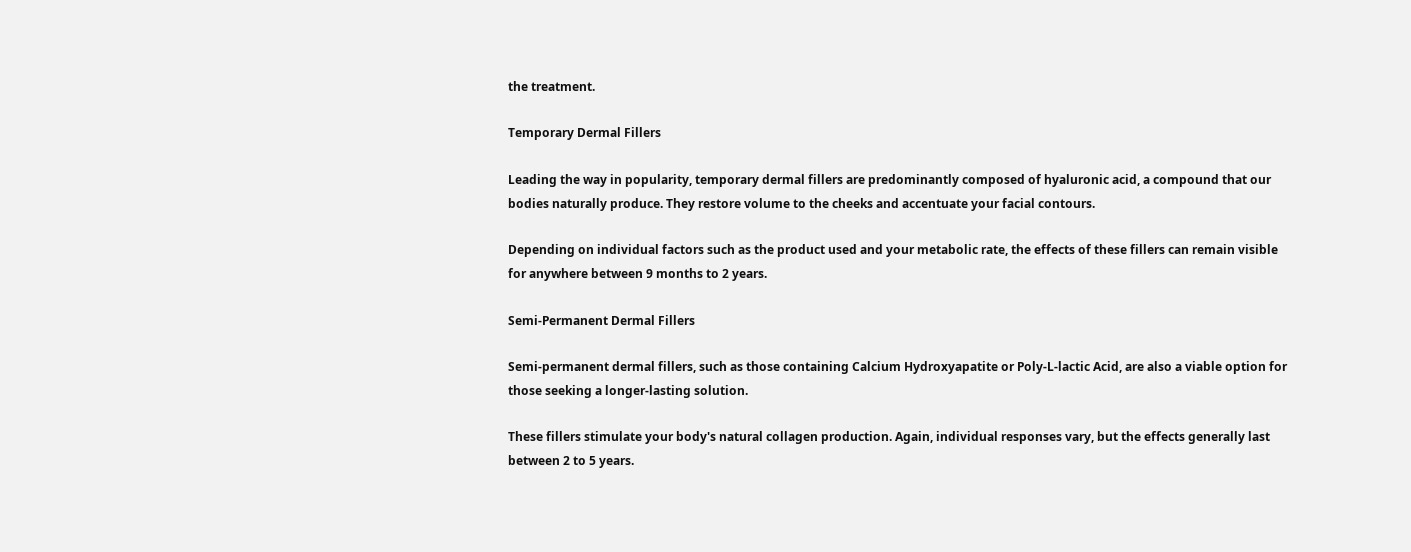the treatment.

Temporary Dermal Fillers

Leading the way in popularity, temporary dermal fillers are predominantly composed of hyaluronic acid, a compound that our bodies naturally produce. They restore volume to the cheeks and accentuate your facial contours.

Depending on individual factors such as the product used and your metabolic rate, the effects of these fillers can remain visible for anywhere between 9 months to 2 years.

Semi-Permanent Dermal Fillers

Semi-permanent dermal fillers, such as those containing Calcium Hydroxyapatite or Poly-L-lactic Acid, are also a viable option for those seeking a longer-lasting solution.

These fillers stimulate your body's natural collagen production. Again, individual responses vary, but the effects generally last between 2 to 5 years.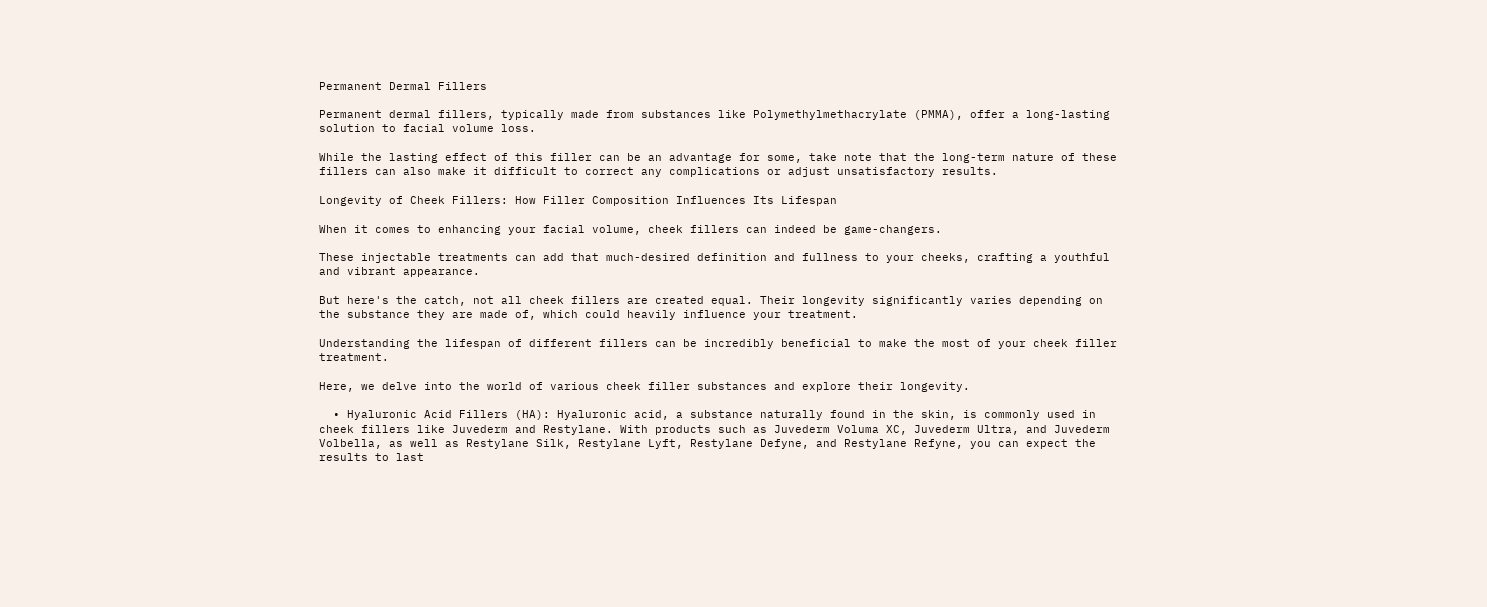Permanent Dermal Fillers

Permanent dermal fillers, typically made from substances like Polymethylmethacrylate (PMMA), offer a long-lasting solution to facial volume loss.

While the lasting effect of this filler can be an advantage for some, take note that the long-term nature of these fillers can also make it difficult to correct any complications or adjust unsatisfactory results.

Longevity of Cheek Fillers: How Filler Composition Influences Its Lifespan

When it comes to enhancing your facial volume, cheek fillers can indeed be game-changers.

These injectable treatments can add that much-desired definition and fullness to your cheeks, crafting a youthful and vibrant appearance.

But here's the catch, not all cheek fillers are created equal. Their longevity significantly varies depending on the substance they are made of, which could heavily influence your treatment.

Understanding the lifespan of different fillers can be incredibly beneficial to make the most of your cheek filler treatment.

Here, we delve into the world of various cheek filler substances and explore their longevity.

  • Hyaluronic Acid Fillers (HA): Hyaluronic acid, a substance naturally found in the skin, is commonly used in cheek fillers like Juvederm and Restylane. With products such as Juvederm Voluma XC, Juvederm Ultra, and Juvederm Volbella, as well as Restylane Silk, Restylane Lyft, Restylane Defyne, and Restylane Refyne, you can expect the results to last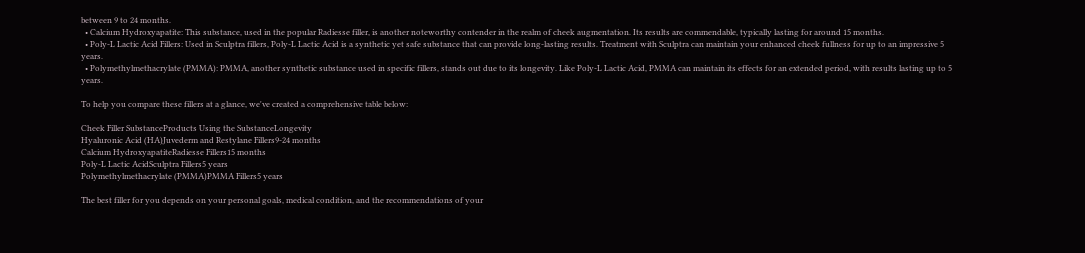between 9 to 24 months.
  • Calcium Hydroxyapatite: This substance, used in the popular Radiesse filler, is another noteworthy contender in the realm of cheek augmentation. Its results are commendable, typically lasting for around 15 months.
  • Poly-L Lactic Acid Fillers: Used in Sculptra fillers, Poly-L Lactic Acid is a synthetic yet safe substance that can provide long-lasting results. Treatment with Sculptra can maintain your enhanced cheek fullness for up to an impressive 5 years.
  • Polymethylmethacrylate (PMMA): PMMA, another synthetic substance used in specific fillers, stands out due to its longevity. Like Poly-L Lactic Acid, PMMA can maintain its effects for an extended period, with results lasting up to 5 years.

To help you compare these fillers at a glance, we've created a comprehensive table below:

Cheek Filler SubstanceProducts Using the SubstanceLongevity
Hyaluronic Acid (HA)Juvederm and Restylane Fillers9-24 months
Calcium HydroxyapatiteRadiesse Fillers15 months
Poly-L Lactic AcidSculptra Fillers5 years
Polymethylmethacrylate (PMMA)PMMA Fillers5 years

The best filler for you depends on your personal goals, medical condition, and the recommendations of your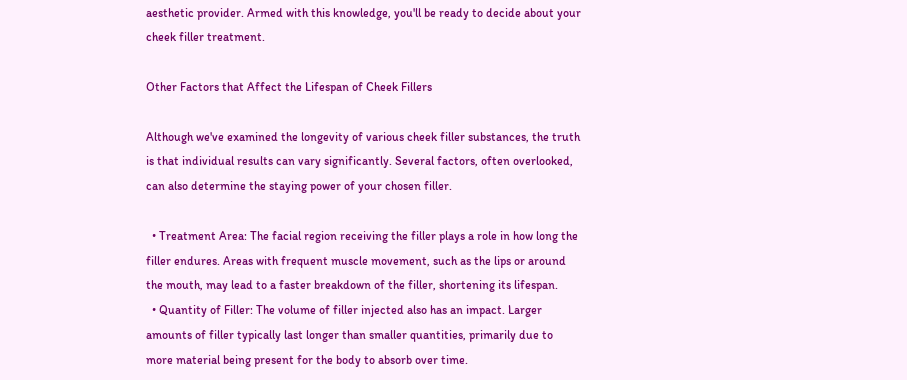aesthetic provider. Armed with this knowledge, you'll be ready to decide about your cheek filler treatment.

Other Factors that Affect the Lifespan of Cheek Fillers

Although we've examined the longevity of various cheek filler substances, the truth is that individual results can vary significantly. Several factors, often overlooked, can also determine the staying power of your chosen filler.

  • Treatment Area: The facial region receiving the filler plays a role in how long the filler endures. Areas with frequent muscle movement, such as the lips or around the mouth, may lead to a faster breakdown of the filler, shortening its lifespan.
  • Quantity of Filler: The volume of filler injected also has an impact. Larger amounts of filler typically last longer than smaller quantities, primarily due to more material being present for the body to absorb over time.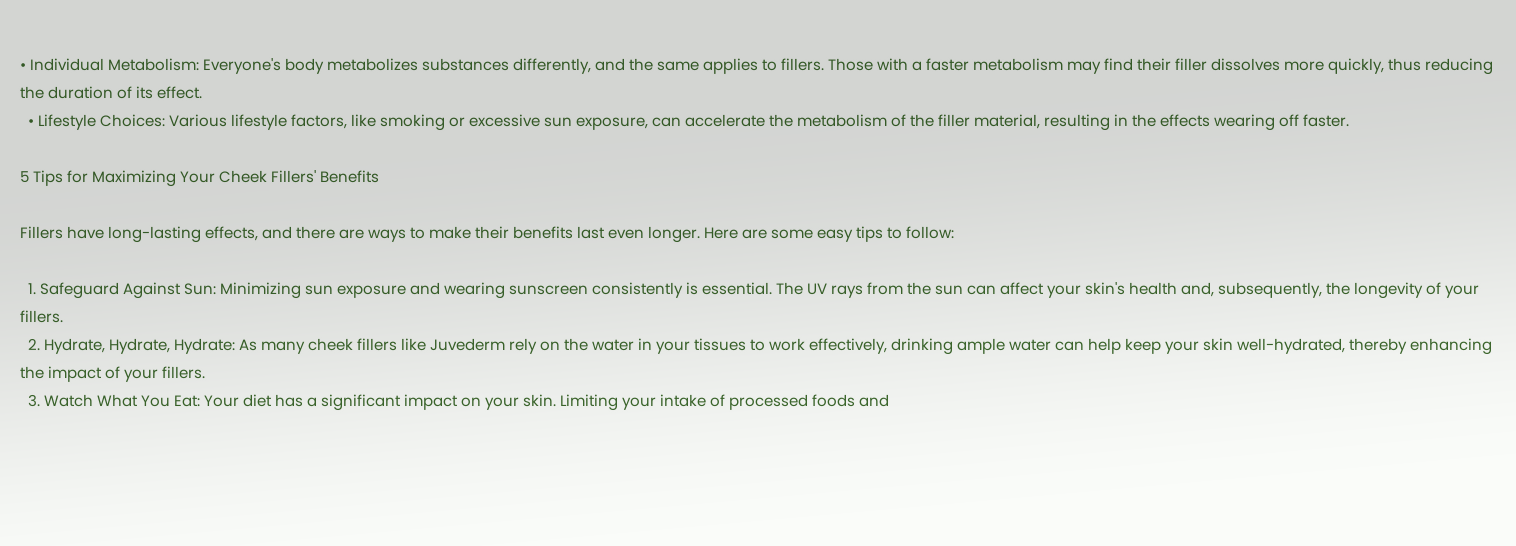• Individual Metabolism: Everyone's body metabolizes substances differently, and the same applies to fillers. Those with a faster metabolism may find their filler dissolves more quickly, thus reducing the duration of its effect.
  • Lifestyle Choices: Various lifestyle factors, like smoking or excessive sun exposure, can accelerate the metabolism of the filler material, resulting in the effects wearing off faster.

5 Tips for Maximizing Your Cheek Fillers' Benefits

Fillers have long-lasting effects, and there are ways to make their benefits last even longer. Here are some easy tips to follow:

  1. Safeguard Against Sun: Minimizing sun exposure and wearing sunscreen consistently is essential. The UV rays from the sun can affect your skin's health and, subsequently, the longevity of your fillers.
  2. Hydrate, Hydrate, Hydrate: As many cheek fillers like Juvederm rely on the water in your tissues to work effectively, drinking ample water can help keep your skin well-hydrated, thereby enhancing the impact of your fillers.
  3. Watch What You Eat: Your diet has a significant impact on your skin. Limiting your intake of processed foods and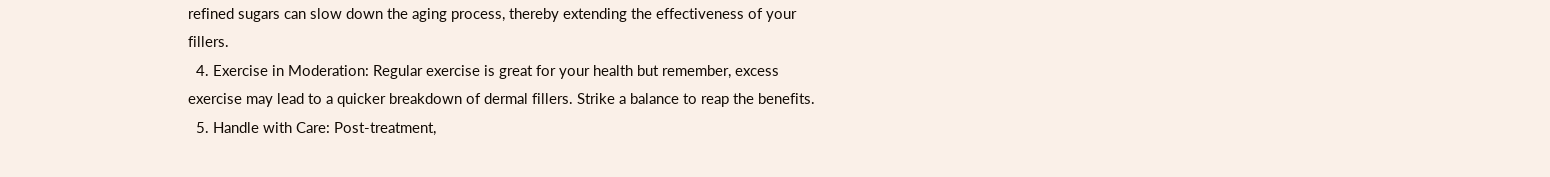refined sugars can slow down the aging process, thereby extending the effectiveness of your fillers.
  4. Exercise in Moderation: Regular exercise is great for your health but remember, excess exercise may lead to a quicker breakdown of dermal fillers. Strike a balance to reap the benefits.
  5. Handle with Care: Post-treatment,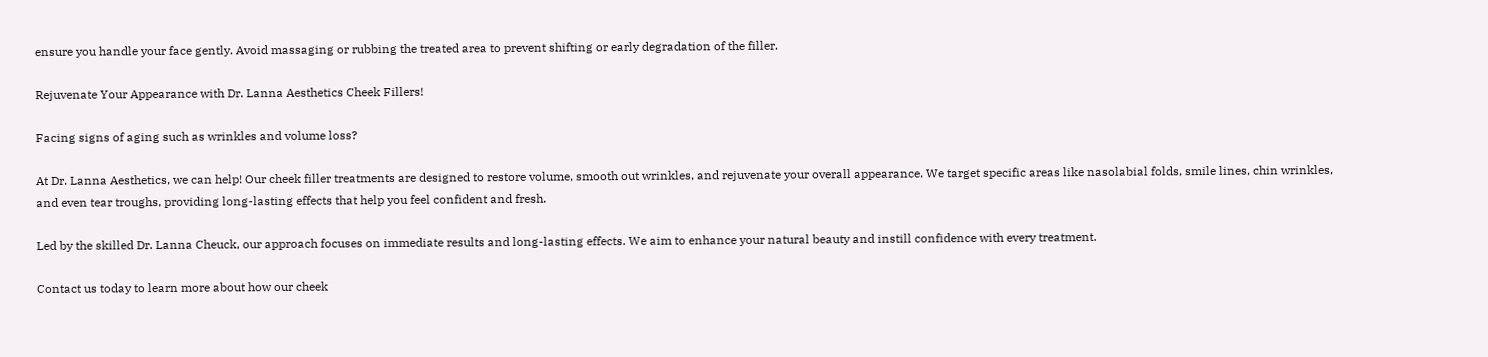ensure you handle your face gently. Avoid massaging or rubbing the treated area to prevent shifting or early degradation of the filler.

Rejuvenate Your Appearance with Dr. Lanna Aesthetics Cheek Fillers!

Facing signs of aging such as wrinkles and volume loss?

At Dr. Lanna Aesthetics, we can help! Our cheek filler treatments are designed to restore volume, smooth out wrinkles, and rejuvenate your overall appearance. We target specific areas like nasolabial folds, smile lines, chin wrinkles, and even tear troughs, providing long-lasting effects that help you feel confident and fresh.

Led by the skilled Dr. Lanna Cheuck, our approach focuses on immediate results and long-lasting effects. We aim to enhance your natural beauty and instill confidence with every treatment.

Contact us today to learn more about how our cheek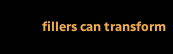fillers can transform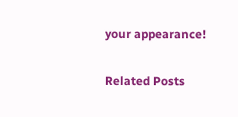your appearance!

Related Posts